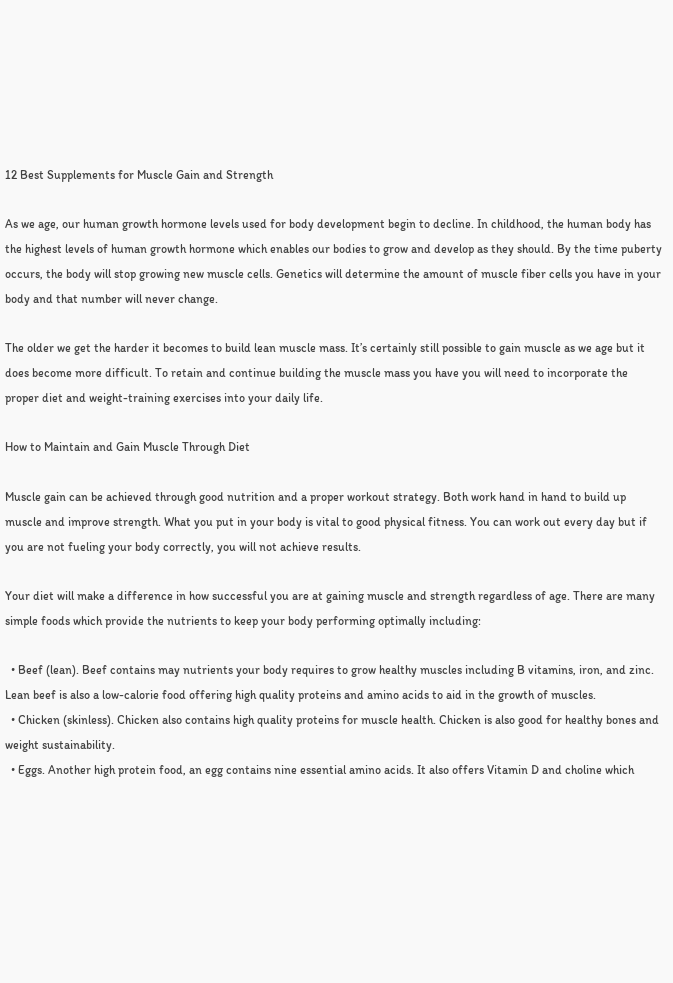12 Best Supplements for Muscle Gain and Strength

As we age, our human growth hormone levels used for body development begin to decline. In childhood, the human body has the highest levels of human growth hormone which enables our bodies to grow and develop as they should. By the time puberty occurs, the body will stop growing new muscle cells. Genetics will determine the amount of muscle fiber cells you have in your body and that number will never change.

The older we get the harder it becomes to build lean muscle mass. It’s certainly still possible to gain muscle as we age but it does become more difficult. To retain and continue building the muscle mass you have you will need to incorporate the proper diet and weight-training exercises into your daily life.

How to Maintain and Gain Muscle Through Diet

Muscle gain can be achieved through good nutrition and a proper workout strategy. Both work hand in hand to build up muscle and improve strength. What you put in your body is vital to good physical fitness. You can work out every day but if you are not fueling your body correctly, you will not achieve results.

Your diet will make a difference in how successful you are at gaining muscle and strength regardless of age. There are many simple foods which provide the nutrients to keep your body performing optimally including:

  • Beef (lean). Beef contains may nutrients your body requires to grow healthy muscles including B vitamins, iron, and zinc. Lean beef is also a low-calorie food offering high quality proteins and amino acids to aid in the growth of muscles.
  • Chicken (skinless). Chicken also contains high quality proteins for muscle health. Chicken is also good for healthy bones and weight sustainability.
  • Eggs. Another high protein food, an egg contains nine essential amino acids. It also offers Vitamin D and choline which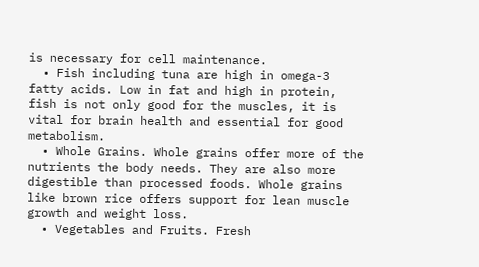is necessary for cell maintenance.
  • Fish including tuna are high in omega-3 fatty acids. Low in fat and high in protein, fish is not only good for the muscles, it is vital for brain health and essential for good metabolism.
  • Whole Grains. Whole grains offer more of the nutrients the body needs. They are also more digestible than processed foods. Whole grains like brown rice offers support for lean muscle growth and weight loss.
  • Vegetables and Fruits. Fresh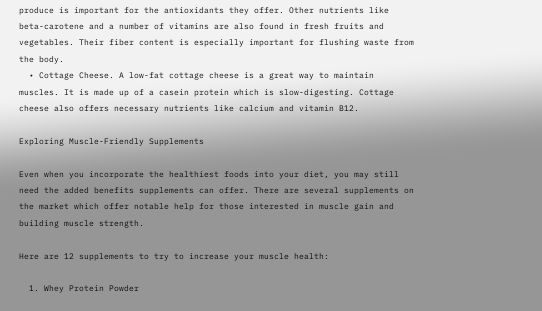produce is important for the antioxidants they offer. Other nutrients like beta-carotene and a number of vitamins are also found in fresh fruits and vegetables. Their fiber content is especially important for flushing waste from the body.
  • Cottage Cheese. A low-fat cottage cheese is a great way to maintain muscles. It is made up of a casein protein which is slow-digesting. Cottage cheese also offers necessary nutrients like calcium and vitamin B12.

Exploring Muscle-Friendly Supplements

Even when you incorporate the healthiest foods into your diet, you may still need the added benefits supplements can offer. There are several supplements on the market which offer notable help for those interested in muscle gain and building muscle strength.

Here are 12 supplements to try to increase your muscle health:

  1. Whey Protein Powder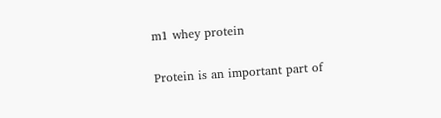m1 whey protein

Protein is an important part of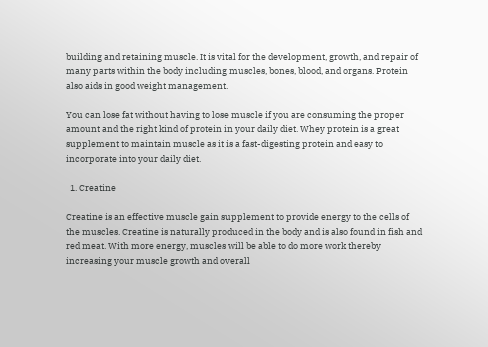building and retaining muscle. It is vital for the development, growth, and repair of many parts within the body including muscles, bones, blood, and organs. Protein also aids in good weight management.

You can lose fat without having to lose muscle if you are consuming the proper amount and the right kind of protein in your daily diet. Whey protein is a great supplement to maintain muscle as it is a fast-digesting protein and easy to incorporate into your daily diet.

  1. Creatine

Creatine is an effective muscle gain supplement to provide energy to the cells of the muscles. Creatine is naturally produced in the body and is also found in fish and red meat. With more energy, muscles will be able to do more work thereby increasing your muscle growth and overall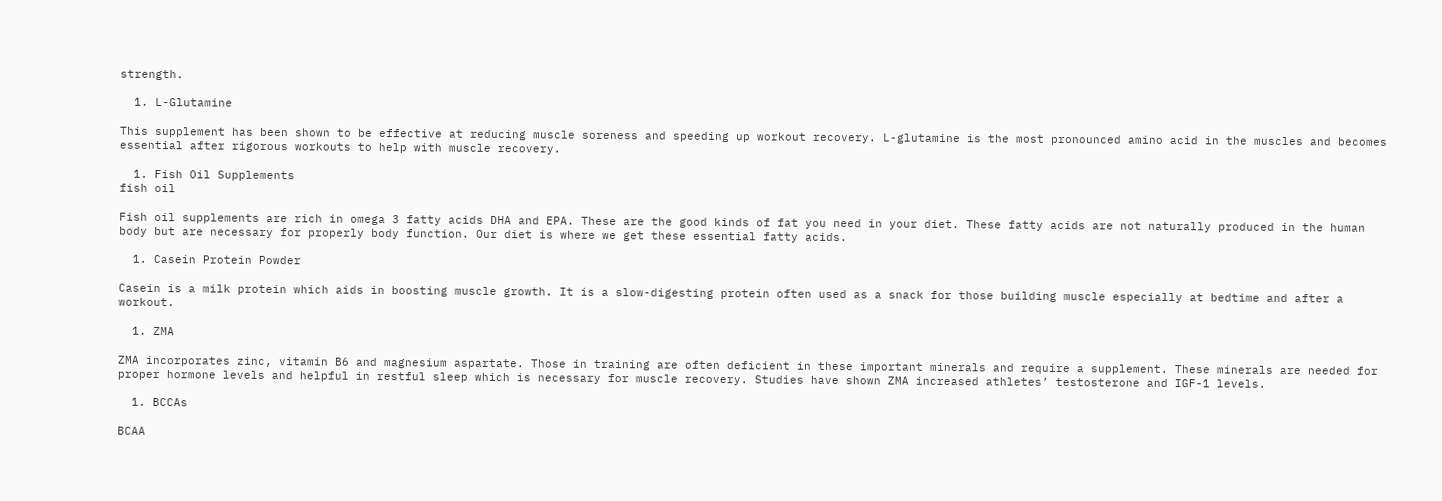strength.

  1. L-Glutamine

This supplement has been shown to be effective at reducing muscle soreness and speeding up workout recovery. L-glutamine is the most pronounced amino acid in the muscles and becomes essential after rigorous workouts to help with muscle recovery.

  1. Fish Oil Supplements
fish oil

Fish oil supplements are rich in omega 3 fatty acids DHA and EPA. These are the good kinds of fat you need in your diet. These fatty acids are not naturally produced in the human body but are necessary for properly body function. Our diet is where we get these essential fatty acids.

  1. Casein Protein Powder

Casein is a milk protein which aids in boosting muscle growth. It is a slow-digesting protein often used as a snack for those building muscle especially at bedtime and after a workout.

  1. ZMA

ZMA incorporates zinc, vitamin B6 and magnesium aspartate. Those in training are often deficient in these important minerals and require a supplement. These minerals are needed for proper hormone levels and helpful in restful sleep which is necessary for muscle recovery. Studies have shown ZMA increased athletes’ testosterone and IGF-1 levels.

  1. BCCAs

BCAA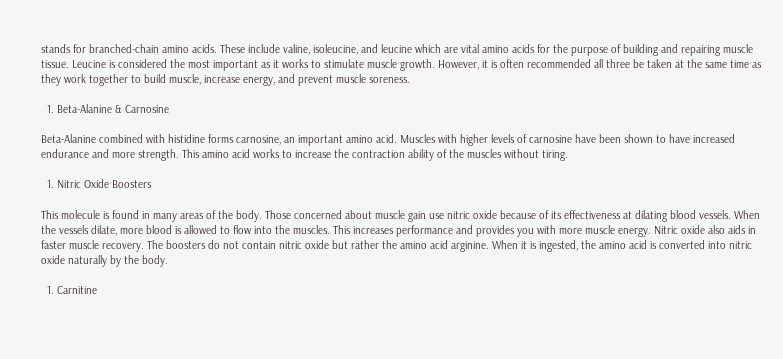stands for branched-chain amino acids. These include valine, isoleucine, and leucine which are vital amino acids for the purpose of building and repairing muscle tissue. Leucine is considered the most important as it works to stimulate muscle growth. However, it is often recommended all three be taken at the same time as they work together to build muscle, increase energy, and prevent muscle soreness.

  1. Beta-Alanine & Carnosine

Beta-Alanine combined with histidine forms carnosine, an important amino acid. Muscles with higher levels of carnosine have been shown to have increased endurance and more strength. This amino acid works to increase the contraction ability of the muscles without tiring.

  1. Nitric Oxide Boosters

This molecule is found in many areas of the body. Those concerned about muscle gain use nitric oxide because of its effectiveness at dilating blood vessels. When the vessels dilate, more blood is allowed to flow into the muscles. This increases performance and provides you with more muscle energy. Nitric oxide also aids in faster muscle recovery. The boosters do not contain nitric oxide but rather the amino acid arginine. When it is ingested, the amino acid is converted into nitric oxide naturally by the body.

  1. Carnitine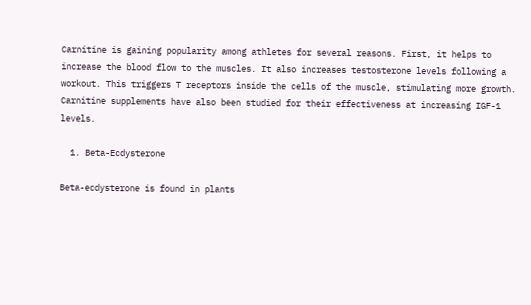Carnitine is gaining popularity among athletes for several reasons. First, it helps to increase the blood flow to the muscles. It also increases testosterone levels following a workout. This triggers T receptors inside the cells of the muscle, stimulating more growth. Carnitine supplements have also been studied for their effectiveness at increasing IGF-1 levels.

  1. Beta-Ecdysterone

Beta-ecdysterone is found in plants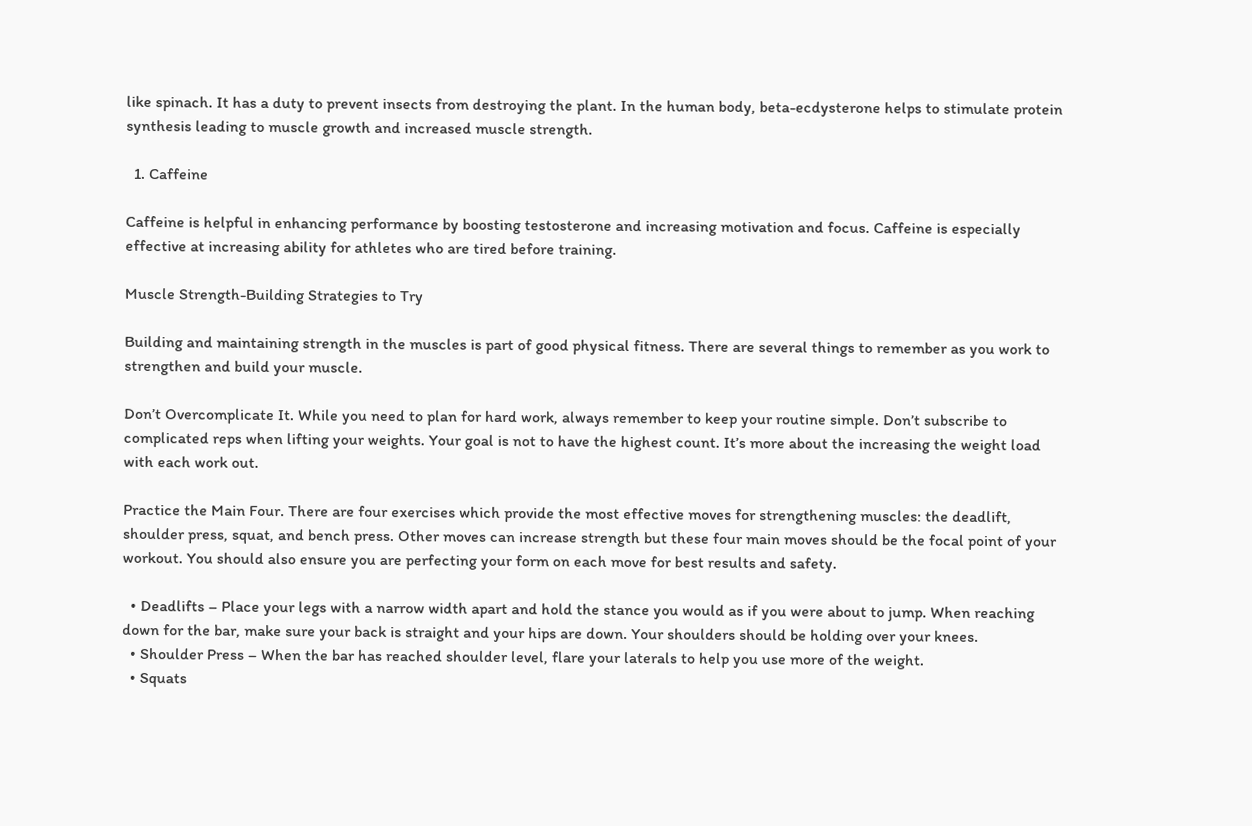like spinach. It has a duty to prevent insects from destroying the plant. In the human body, beta-ecdysterone helps to stimulate protein synthesis leading to muscle growth and increased muscle strength.

  1. Caffeine

Caffeine is helpful in enhancing performance by boosting testosterone and increasing motivation and focus. Caffeine is especially effective at increasing ability for athletes who are tired before training.

Muscle Strength-Building Strategies to Try

Building and maintaining strength in the muscles is part of good physical fitness. There are several things to remember as you work to strengthen and build your muscle.

Don’t Overcomplicate It. While you need to plan for hard work, always remember to keep your routine simple. Don’t subscribe to complicated reps when lifting your weights. Your goal is not to have the highest count. It’s more about the increasing the weight load with each work out.

Practice the Main Four. There are four exercises which provide the most effective moves for strengthening muscles: the deadlift, shoulder press, squat, and bench press. Other moves can increase strength but these four main moves should be the focal point of your workout. You should also ensure you are perfecting your form on each move for best results and safety.

  • Deadlifts – Place your legs with a narrow width apart and hold the stance you would as if you were about to jump. When reaching down for the bar, make sure your back is straight and your hips are down. Your shoulders should be holding over your knees.
  • Shoulder Press – When the bar has reached shoulder level, flare your laterals to help you use more of the weight.
  • Squats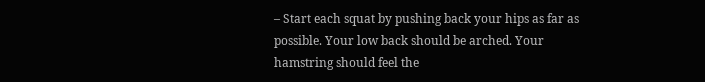– Start each squat by pushing back your hips as far as possible. Your low back should be arched. Your hamstring should feel the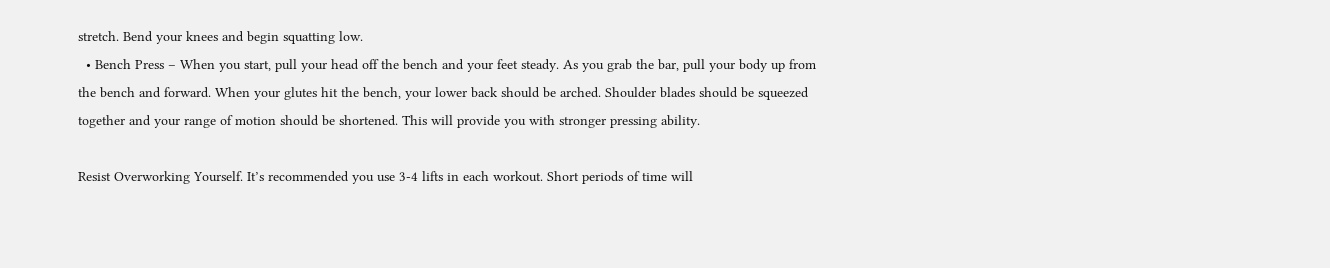stretch. Bend your knees and begin squatting low.
  • Bench Press – When you start, pull your head off the bench and your feet steady. As you grab the bar, pull your body up from the bench and forward. When your glutes hit the bench, your lower back should be arched. Shoulder blades should be squeezed together and your range of motion should be shortened. This will provide you with stronger pressing ability.

Resist Overworking Yourself. It’s recommended you use 3-4 lifts in each workout. Short periods of time will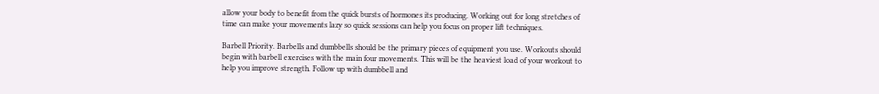allow your body to benefit from the quick bursts of hormones its producing. Working out for long stretches of time can make your movements lazy so quick sessions can help you focus on proper lift techniques.

Barbell Priority. Barbells and dumbbells should be the primary pieces of equipment you use. Workouts should begin with barbell exercises with the main four movements. This will be the heaviest load of your workout to help you improve strength. Follow up with dumbbell and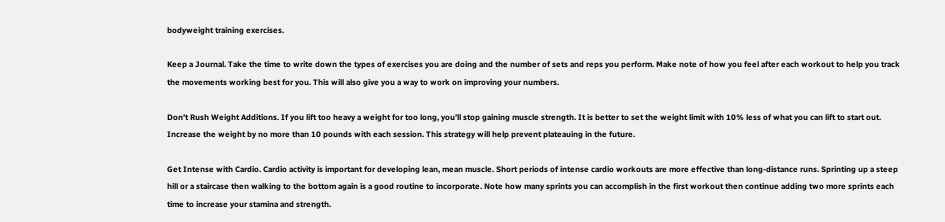bodyweight training exercises.

Keep a Journal. Take the time to write down the types of exercises you are doing and the number of sets and reps you perform. Make note of how you feel after each workout to help you track the movements working best for you. This will also give you a way to work on improving your numbers.

Don’t Rush Weight Additions. If you lift too heavy a weight for too long, you’ll stop gaining muscle strength. It is better to set the weight limit with 10% less of what you can lift to start out. Increase the weight by no more than 10 pounds with each session. This strategy will help prevent plateauing in the future.

Get Intense with Cardio. Cardio activity is important for developing lean, mean muscle. Short periods of intense cardio workouts are more effective than long-distance runs. Sprinting up a steep hill or a staircase then walking to the bottom again is a good routine to incorporate. Note how many sprints you can accomplish in the first workout then continue adding two more sprints each time to increase your stamina and strength.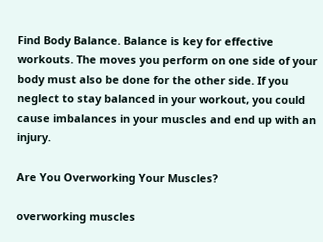Find Body Balance. Balance is key for effective workouts. The moves you perform on one side of your body must also be done for the other side. If you neglect to stay balanced in your workout, you could cause imbalances in your muscles and end up with an injury.

Are You Overworking Your Muscles?

overworking muscles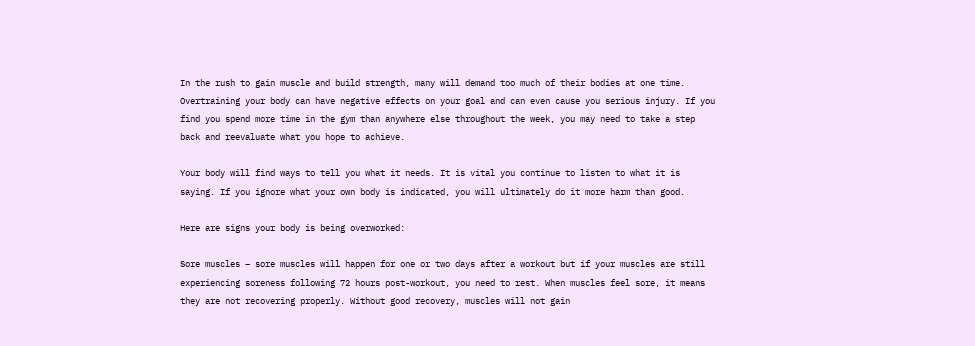In the rush to gain muscle and build strength, many will demand too much of their bodies at one time. Overtraining your body can have negative effects on your goal and can even cause you serious injury. If you find you spend more time in the gym than anywhere else throughout the week, you may need to take a step back and reevaluate what you hope to achieve.

Your body will find ways to tell you what it needs. It is vital you continue to listen to what it is saying. If you ignore what your own body is indicated, you will ultimately do it more harm than good.

Here are signs your body is being overworked:

Sore muscles – sore muscles will happen for one or two days after a workout but if your muscles are still experiencing soreness following 72 hours post-workout, you need to rest. When muscles feel sore, it means they are not recovering properly. Without good recovery, muscles will not gain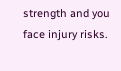strength and you face injury risks.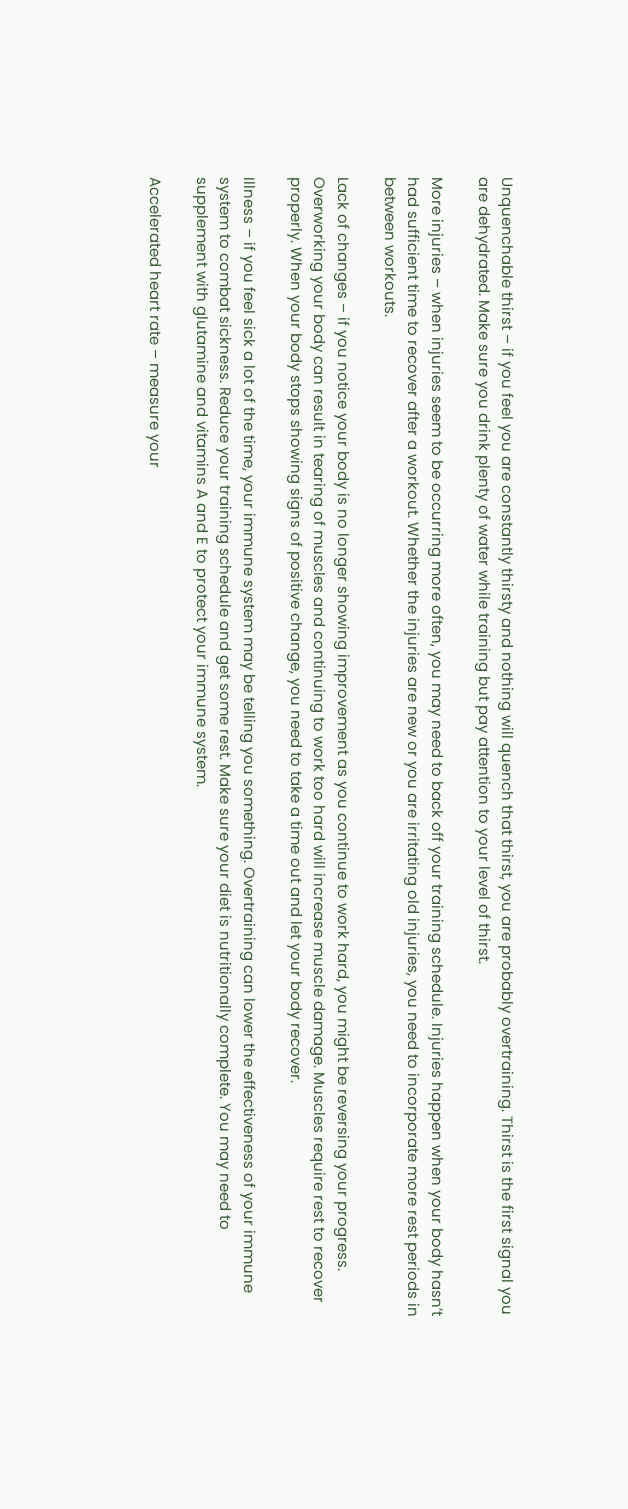Unquenchable thirst – if you feel you are constantly thirsty and nothing will quench that thirst, you are probably overtraining. Thirst is the first signal you are dehydrated. Make sure you drink plenty of water while training but pay attention to your level of thirst.

More injuries – when injuries seem to be occurring more often, you may need to back off your training schedule. Injuries happen when your body hasn’t had sufficient time to recover after a workout. Whether the injuries are new or you are irritating old injuries, you need to incorporate more rest periods in between workouts.

Lack of changes – if you notice your body is no longer showing improvement as you continue to work hard, you might be reversing your progress. Overworking your body can result in tearing of muscles and continuing to work too hard will increase muscle damage. Muscles require rest to recover properly. When your body stops showing signs of positive change, you need to take a time out and let your body recover.

Illness – if you feel sick a lot of the time, your immune system may be telling you something. Overtraining can lower the effectiveness of your immune system to combat sickness. Reduce your training schedule and get some rest. Make sure your diet is nutritionally complete. You may need to supplement with glutamine and vitamins A and E to protect your immune system.

Accelerated heart rate – measure your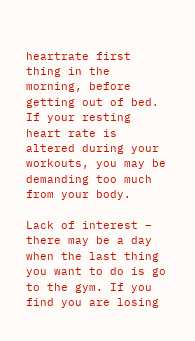heartrate first thing in the morning, before getting out of bed. If your resting heart rate is altered during your workouts, you may be demanding too much from your body.

Lack of interest – there may be a day when the last thing you want to do is go to the gym. If you find you are losing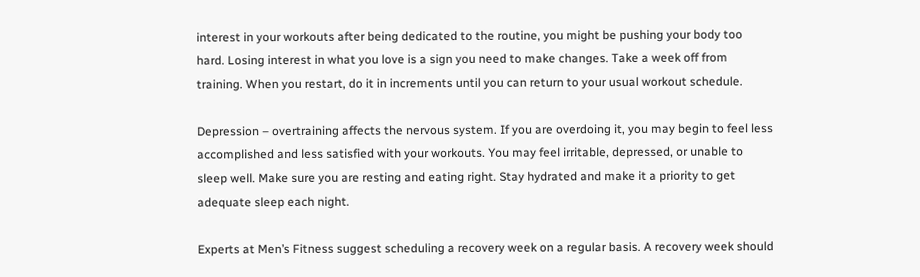interest in your workouts after being dedicated to the routine, you might be pushing your body too hard. Losing interest in what you love is a sign you need to make changes. Take a week off from training. When you restart, do it in increments until you can return to your usual workout schedule.

Depression – overtraining affects the nervous system. If you are overdoing it, you may begin to feel less accomplished and less satisfied with your workouts. You may feel irritable, depressed, or unable to sleep well. Make sure you are resting and eating right. Stay hydrated and make it a priority to get adequate sleep each night.

Experts at Men’s Fitness suggest scheduling a recovery week on a regular basis. A recovery week should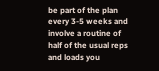be part of the plan every 3-5 weeks and involve a routine of half of the usual reps and loads you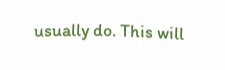usually do. This will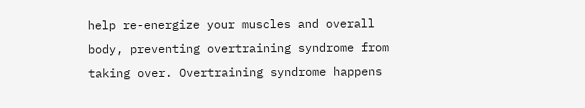help re-energize your muscles and overall body, preventing overtraining syndrome from taking over. Overtraining syndrome happens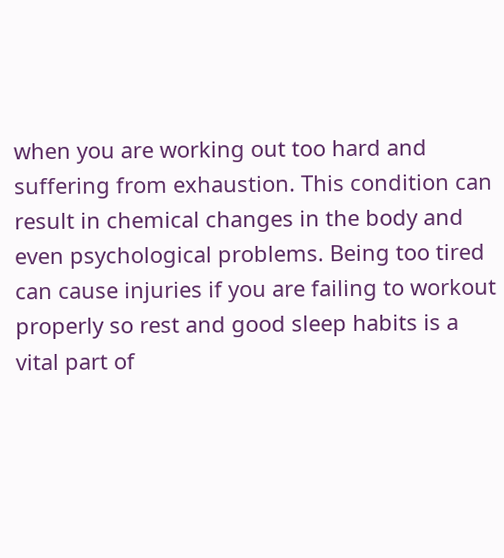when you are working out too hard and suffering from exhaustion. This condition can result in chemical changes in the body and even psychological problems. Being too tired can cause injuries if you are failing to workout properly so rest and good sleep habits is a vital part of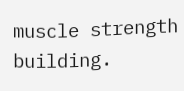muscle strength building.